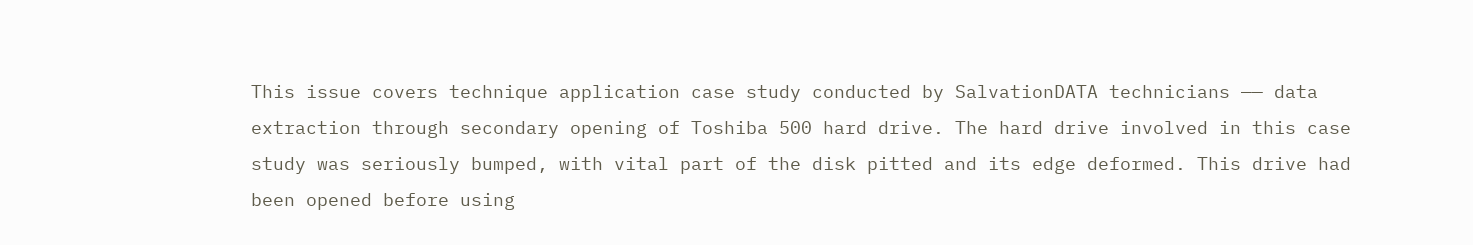This issue covers technique application case study conducted by SalvationDATA technicians —— data extraction through secondary opening of Toshiba 500 hard drive. The hard drive involved in this case study was seriously bumped, with vital part of the disk pitted and its edge deformed. This drive had been opened before using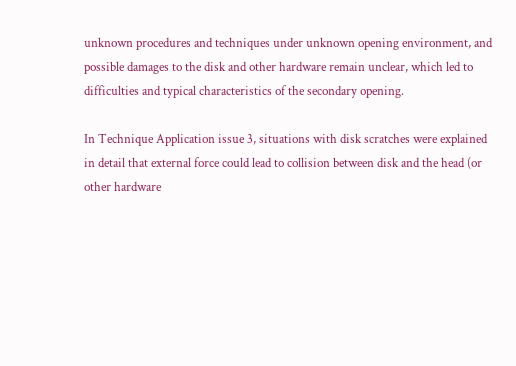unknown procedures and techniques under unknown opening environment, and possible damages to the disk and other hardware remain unclear, which led to difficulties and typical characteristics of the secondary opening.

In Technique Application issue 3, situations with disk scratches were explained in detail that external force could lead to collision between disk and the head (or other hardware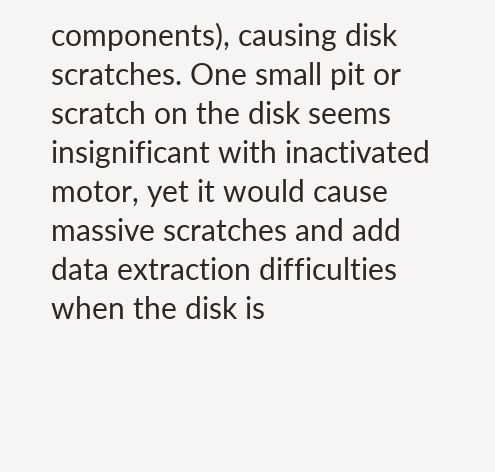components), causing disk scratches. One small pit or scratch on the disk seems insignificant with inactivated motor, yet it would cause massive scratches and add data extraction difficulties when the disk is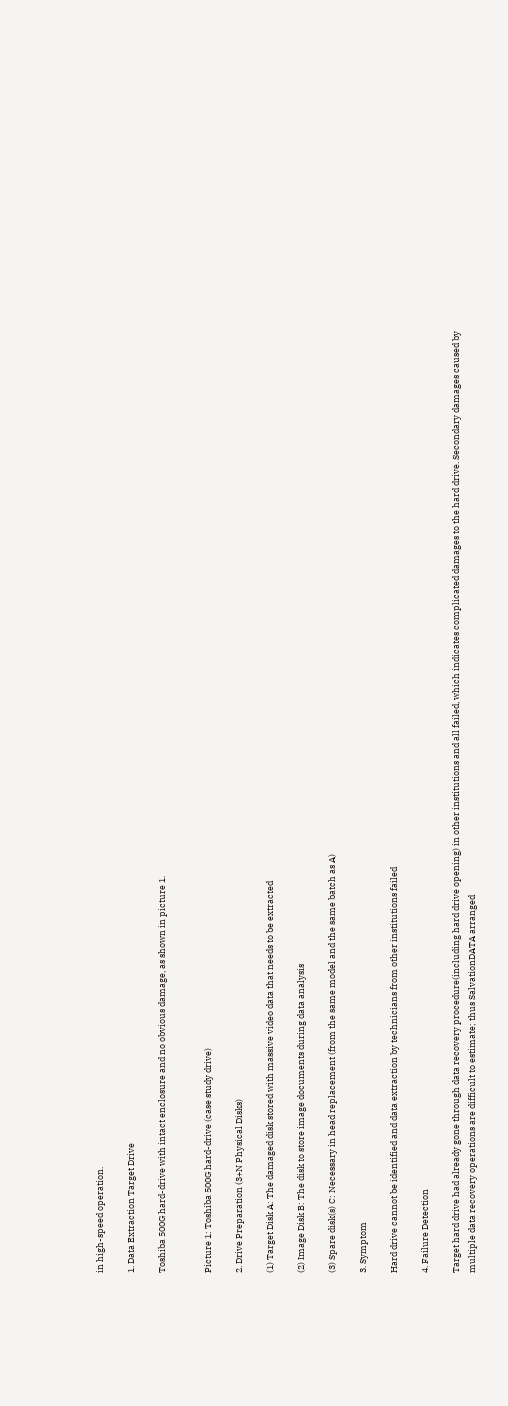in high-speed operation.

1. Data Extraction Target Drive

Toshiba 500G hard-drive with intact enclosure and no obvious damage, as shown in picture 1.


Picture 1: Toshiba 500G hard-drive (case study drive)

2. Drive Preparation (3+N Physical Disks)

(1) Target Disk A: The damaged disk stored with massive video data that needs to be extracted

(2) Image Disk B: The disk to store image documents during data analysis

(3) Spare disk(s) C: Necessary in head replacement (from the same model and the same batch as A)

3. Symptom

Hard drive cannot be identified and data extraction by technicians from other institutions failed

4. Failure Detection

Target hard drive had already gone through data recovery procedure(including hard drive opening) in other institutions and all failed, which indicates complicated damages to the hard drive. Secondary damages caused by multiple data recovery operations are difficult to estimate; thus SalvationDATA arranged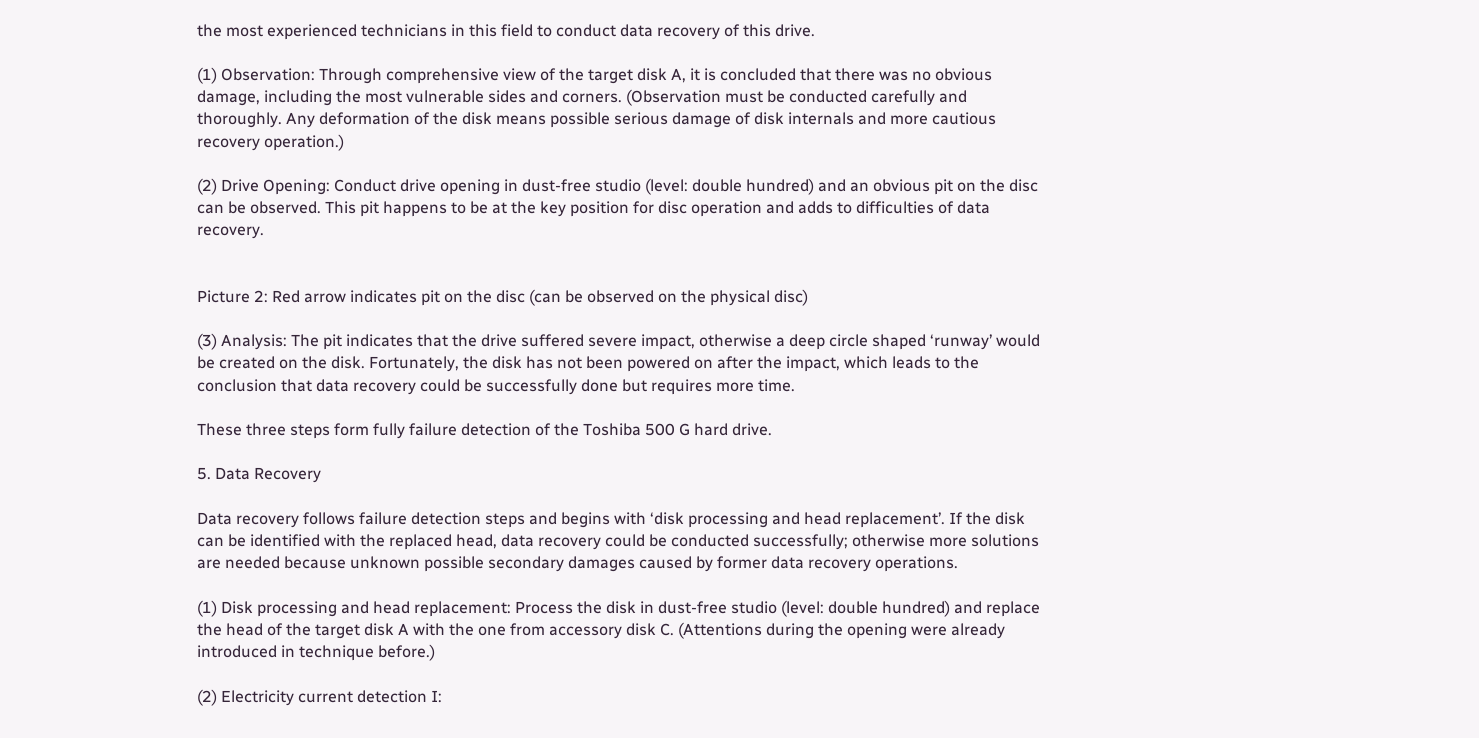the most experienced technicians in this field to conduct data recovery of this drive.

(1) Observation: Through comprehensive view of the target disk A, it is concluded that there was no obvious damage, including the most vulnerable sides and corners. (Observation must be conducted carefully and thoroughly. Any deformation of the disk means possible serious damage of disk internals and more cautious recovery operation.)

(2) Drive Opening: Conduct drive opening in dust-free studio (level: double hundred) and an obvious pit on the disc can be observed. This pit happens to be at the key position for disc operation and adds to difficulties of data recovery.


Picture 2: Red arrow indicates pit on the disc (can be observed on the physical disc)

(3) Analysis: The pit indicates that the drive suffered severe impact, otherwise a deep circle shaped ‘runway’ would be created on the disk. Fortunately, the disk has not been powered on after the impact, which leads to the conclusion that data recovery could be successfully done but requires more time.

These three steps form fully failure detection of the Toshiba 500 G hard drive.

5. Data Recovery

Data recovery follows failure detection steps and begins with ‘disk processing and head replacement’. If the disk can be identified with the replaced head, data recovery could be conducted successfully; otherwise more solutions are needed because unknown possible secondary damages caused by former data recovery operations.

(1) Disk processing and head replacement: Process the disk in dust-free studio (level: double hundred) and replace the head of the target disk A with the one from accessory disk C. (Attentions during the opening were already introduced in technique before.)

(2) Electricity current detection I: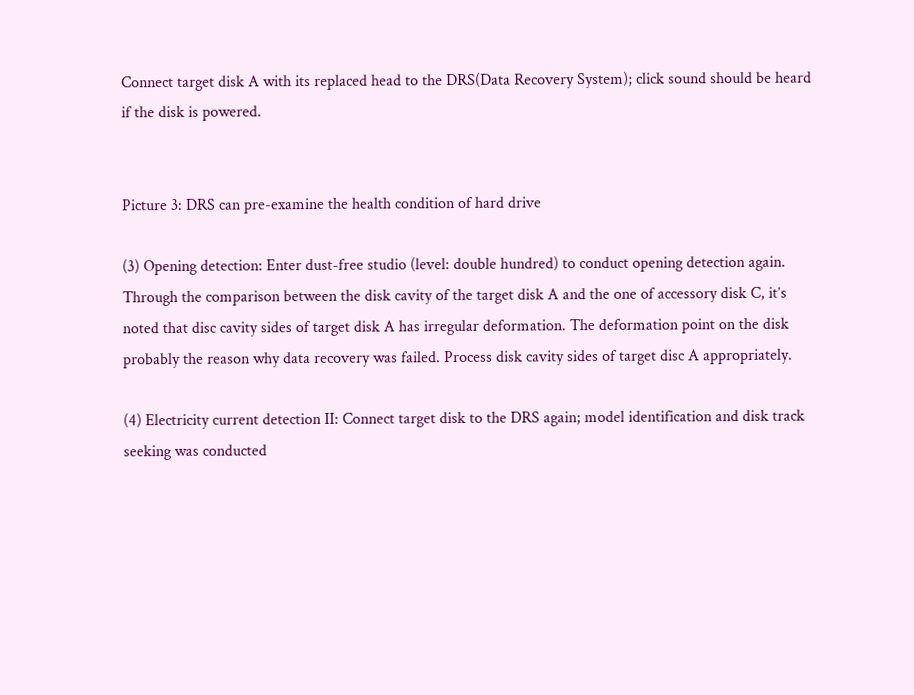Connect target disk A with its replaced head to the DRS(Data Recovery System); click sound should be heard if the disk is powered.


Picture 3: DRS can pre-examine the health condition of hard drive

(3) Opening detection: Enter dust-free studio (level: double hundred) to conduct opening detection again. Through the comparison between the disk cavity of the target disk A and the one of accessory disk C, it’s noted that disc cavity sides of target disk A has irregular deformation. The deformation point on the disk probably the reason why data recovery was failed. Process disk cavity sides of target disc A appropriately.

(4) Electricity current detection II: Connect target disk to the DRS again; model identification and disk track seeking was conducted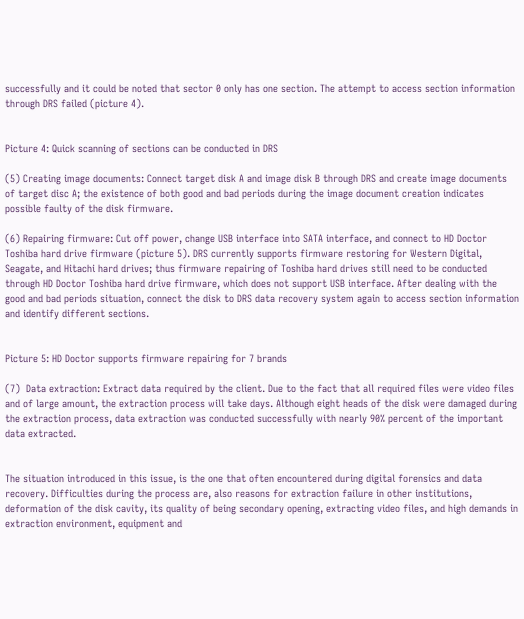successfully and it could be noted that sector 0 only has one section. The attempt to access section information through DRS failed (picture 4).


Picture 4: Quick scanning of sections can be conducted in DRS

(5) Creating image documents: Connect target disk A and image disk B through DRS and create image documents of target disc A; the existence of both good and bad periods during the image document creation indicates possible faulty of the disk firmware.

(6) Repairing firmware: Cut off power, change USB interface into SATA interface, and connect to HD Doctor Toshiba hard drive firmware (picture 5). DRS currently supports firmware restoring for Western Digital, Seagate, and Hitachi hard drives; thus firmware repairing of Toshiba hard drives still need to be conducted through HD Doctor Toshiba hard drive firmware, which does not support USB interface. After dealing with the good and bad periods situation, connect the disk to DRS data recovery system again to access section information and identify different sections.


Picture 5: HD Doctor supports firmware repairing for 7 brands

(7)  Data extraction: Extract data required by the client. Due to the fact that all required files were video files and of large amount, the extraction process will take days. Although eight heads of the disk were damaged during the extraction process, data extraction was conducted successfully with nearly 90% percent of the important data extracted.


The situation introduced in this issue, is the one that often encountered during digital forensics and data recovery. Difficulties during the process are, also reasons for extraction failure in other institutions, deformation of the disk cavity, its quality of being secondary opening, extracting video files, and high demands in extraction environment, equipment and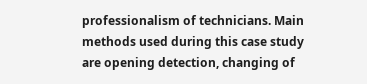professionalism of technicians. Main methods used during this case study are opening detection, changing of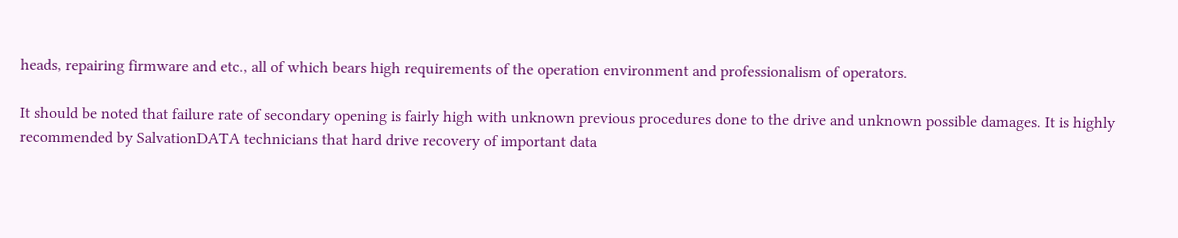heads, repairing firmware and etc., all of which bears high requirements of the operation environment and professionalism of operators.

It should be noted that failure rate of secondary opening is fairly high with unknown previous procedures done to the drive and unknown possible damages. It is highly recommended by SalvationDATA technicians that hard drive recovery of important data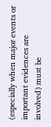(especially when major events or important evidences are involved) must be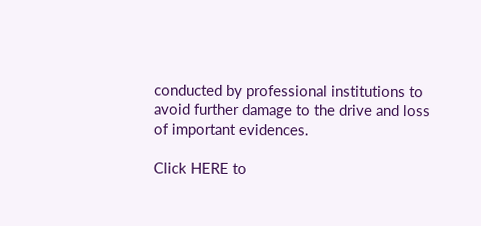conducted by professional institutions to avoid further damage to the drive and loss of important evidences.

Click HERE to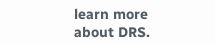learn more about DRS.